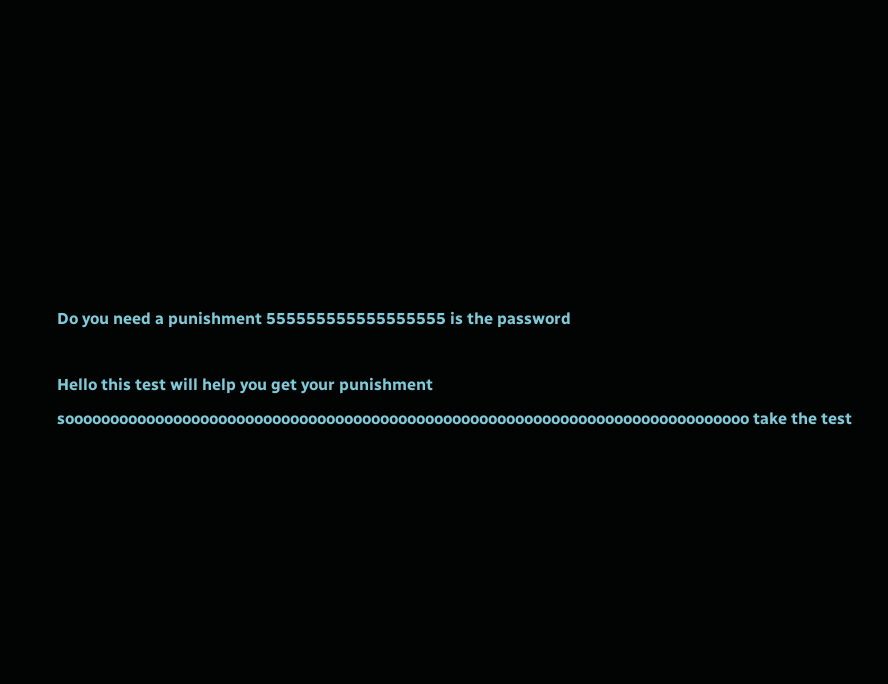Do you need a punishment 555555555555555555 is the password

Hello this test will help you get your punishment soooooooooooooooooooooooooooooooooooooooooooooooooooooooooooooooooooooooooooo take the test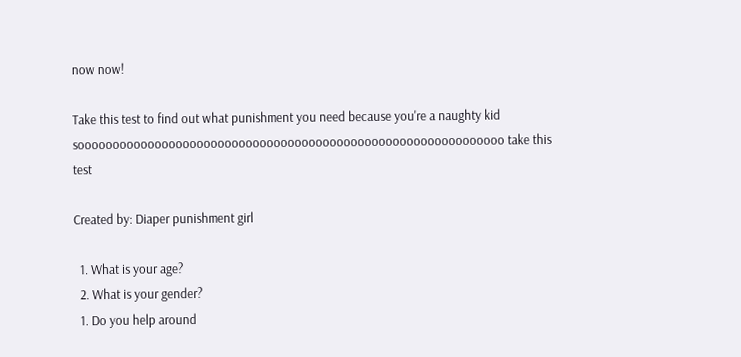now now!

Take this test to find out what punishment you need because you're a naughty kid sooooooooooooooooooooooooooooooooooooooooooooooooooooooooooooo take this test

Created by: Diaper punishment girl

  1. What is your age?
  2. What is your gender?
  1. Do you help around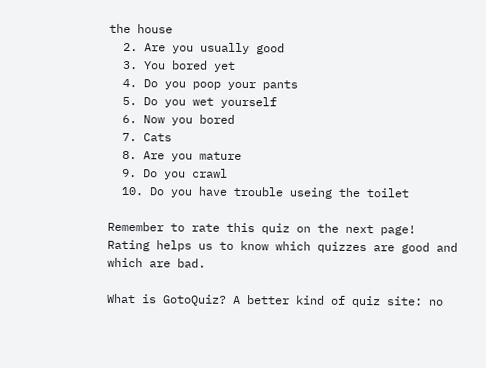the house
  2. Are you usually good
  3. You bored yet
  4. Do you poop your pants
  5. Do you wet yourself
  6. Now you bored
  7. Cats
  8. Are you mature
  9. Do you crawl
  10. Do you have trouble useing the toilet

Remember to rate this quiz on the next page!
Rating helps us to know which quizzes are good and which are bad.

What is GotoQuiz? A better kind of quiz site: no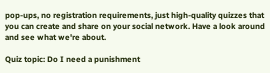pop-ups, no registration requirements, just high-quality quizzes that you can create and share on your social network. Have a look around and see what we're about.

Quiz topic: Do I need a punishment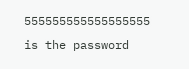555555555555555555 is the password